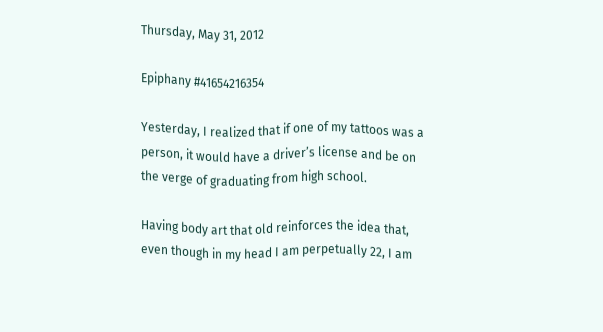Thursday, May 31, 2012

Epiphany #41654216354

Yesterday, I realized that if one of my tattoos was a person, it would have a driver’s license and be on the verge of graduating from high school.

Having body art that old reinforces the idea that, even though in my head I am perpetually 22, I am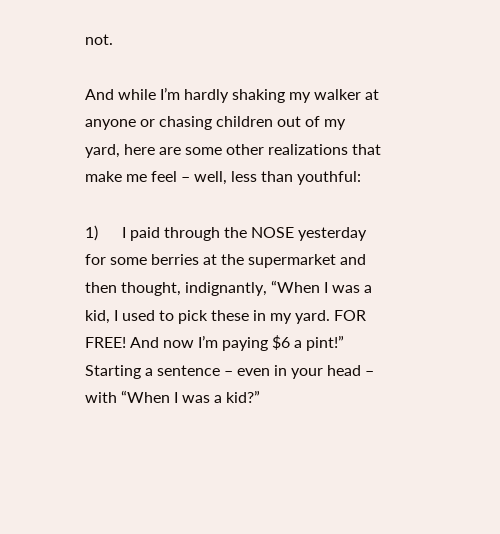not.

And while I’m hardly shaking my walker at anyone or chasing children out of my yard, here are some other realizations that make me feel – well, less than youthful:

1)      I paid through the NOSE yesterday for some berries at the supermarket and then thought, indignantly, “When I was a kid, I used to pick these in my yard. FOR FREE! And now I’m paying $6 a pint!” Starting a sentence – even in your head – with “When I was a kid?”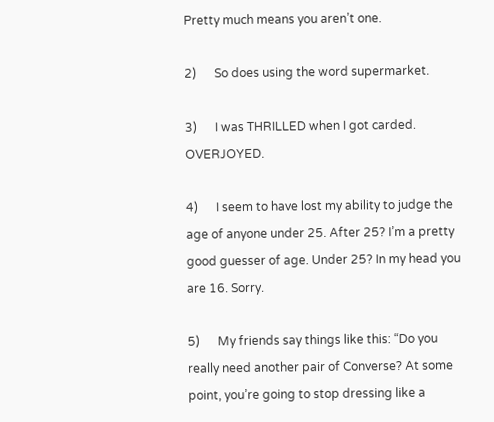Pretty much means you aren’t one.

2)      So does using the word supermarket.

3)      I was THRILLED when I got carded. OVERJOYED.

4)      I seem to have lost my ability to judge the age of anyone under 25. After 25? I’m a pretty good guesser of age. Under 25? In my head you are 16. Sorry.

5)      My friends say things like this: “Do you really need another pair of Converse? At some point, you’re going to stop dressing like a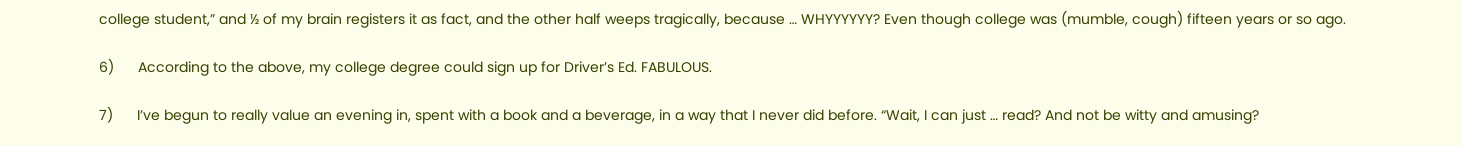college student,” and ½ of my brain registers it as fact, and the other half weeps tragically, because … WHYYYYYY? Even though college was (mumble, cough) fifteen years or so ago.

6)      According to the above, my college degree could sign up for Driver’s Ed. FABULOUS.

7)      I’ve begun to really value an evening in, spent with a book and a beverage, in a way that I never did before. “Wait, I can just … read? And not be witty and amusing?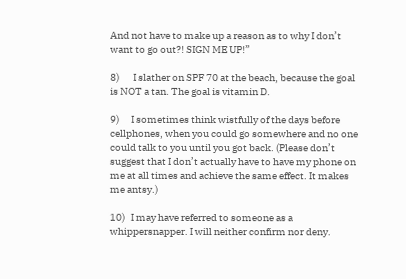And not have to make up a reason as to why I don’t want to go out?! SIGN ME UP!”

8)       I slather on SPF 70 at the beach, because the goal is NOT a tan. The goal is vitamin D.

9)      I sometimes think wistfully of the days before cellphones, when you could go somewhere and no one could talk to you until you got back. (Please don’t suggest that I don’t actually have to have my phone on me at all times and achieve the same effect. It makes me antsy.)

10)   I may have referred to someone as a whippersnapper. I will neither confirm nor deny.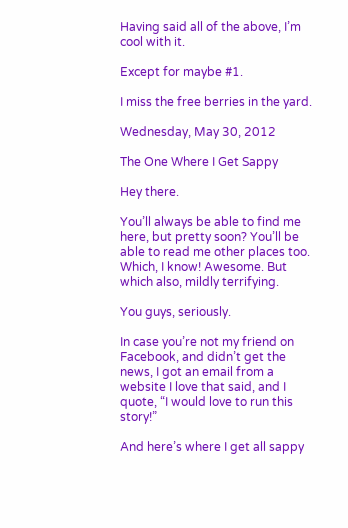Having said all of the above, I’m cool with it.

Except for maybe #1.

I miss the free berries in the yard.

Wednesday, May 30, 2012

The One Where I Get Sappy

Hey there.

You’ll always be able to find me here, but pretty soon? You’ll be able to read me other places too. Which, I know! Awesome. But which also, mildly terrifying.

You guys, seriously.

In case you’re not my friend on Facebook, and didn’t get the news, I got an email from a website I love that said, and I quote, “I would love to run this story!”

And here’s where I get all sappy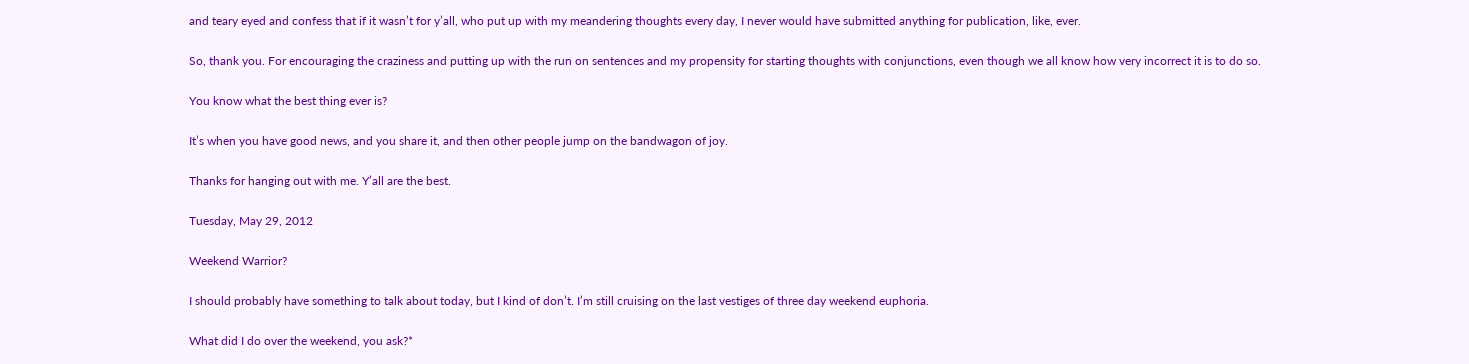and teary eyed and confess that if it wasn’t for y’all, who put up with my meandering thoughts every day, I never would have submitted anything for publication, like, ever.

So, thank you. For encouraging the craziness and putting up with the run on sentences and my propensity for starting thoughts with conjunctions, even though we all know how very incorrect it is to do so.

You know what the best thing ever is?

It’s when you have good news, and you share it, and then other people jump on the bandwagon of joy.

Thanks for hanging out with me. Y’all are the best.

Tuesday, May 29, 2012

Weekend Warrior?

I should probably have something to talk about today, but I kind of don’t. I’m still cruising on the last vestiges of three day weekend euphoria.

What did I do over the weekend, you ask?*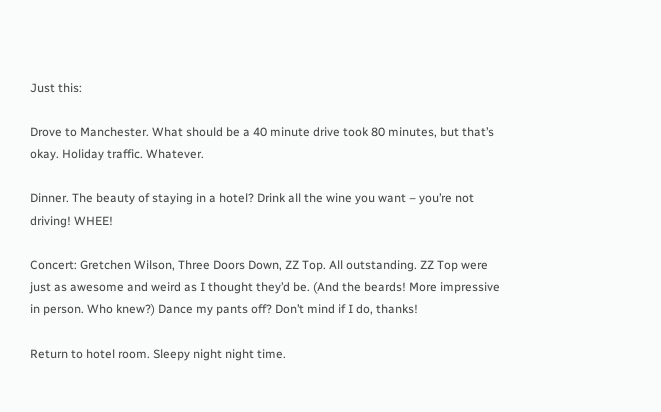Just this:

Drove to Manchester. What should be a 40 minute drive took 80 minutes, but that’s okay. Holiday traffic. Whatever.

Dinner. The beauty of staying in a hotel? Drink all the wine you want – you’re not driving! WHEE!

Concert: Gretchen Wilson, Three Doors Down, ZZ Top. All outstanding. ZZ Top were just as awesome and weird as I thought they’d be. (And the beards! More impressive in person. Who knew?) Dance my pants off? Don’t mind if I do, thanks!

Return to hotel room. Sleepy night night time.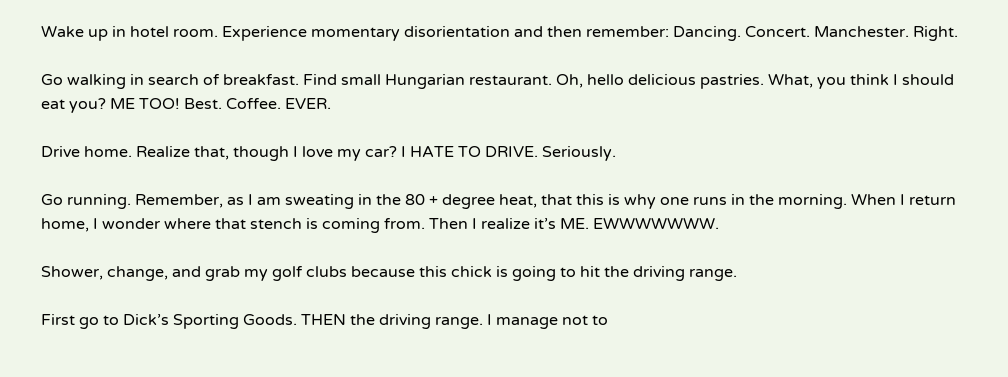Wake up in hotel room. Experience momentary disorientation and then remember: Dancing. Concert. Manchester. Right.

Go walking in search of breakfast. Find small Hungarian restaurant. Oh, hello delicious pastries. What, you think I should eat you? ME TOO! Best. Coffee. EVER.

Drive home. Realize that, though I love my car? I HATE TO DRIVE. Seriously.

Go running. Remember, as I am sweating in the 80 + degree heat, that this is why one runs in the morning. When I return home, I wonder where that stench is coming from. Then I realize it’s ME. EWWWWWWW.

Shower, change, and grab my golf clubs because this chick is going to hit the driving range.

First go to Dick’s Sporting Goods. THEN the driving range. I manage not to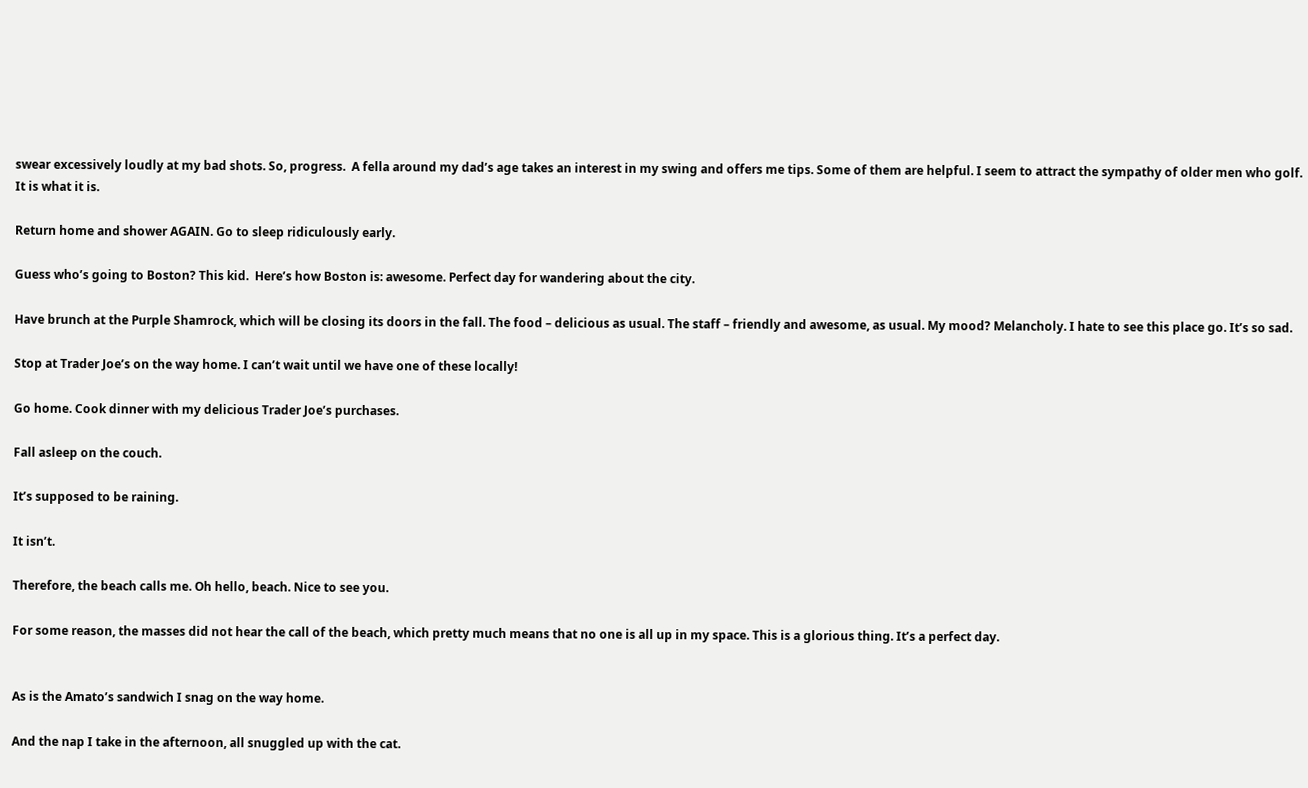swear excessively loudly at my bad shots. So, progress.  A fella around my dad’s age takes an interest in my swing and offers me tips. Some of them are helpful. I seem to attract the sympathy of older men who golf. It is what it is.

Return home and shower AGAIN. Go to sleep ridiculously early.

Guess who’s going to Boston? This kid.  Here’s how Boston is: awesome. Perfect day for wandering about the city.

Have brunch at the Purple Shamrock, which will be closing its doors in the fall. The food – delicious as usual. The staff – friendly and awesome, as usual. My mood? Melancholy. I hate to see this place go. It’s so sad.

Stop at Trader Joe’s on the way home. I can’t wait until we have one of these locally!

Go home. Cook dinner with my delicious Trader Joe’s purchases.

Fall asleep on the couch.

It’s supposed to be raining.

It isn’t.

Therefore, the beach calls me. Oh hello, beach. Nice to see you.

For some reason, the masses did not hear the call of the beach, which pretty much means that no one is all up in my space. This is a glorious thing. It’s a perfect day.


As is the Amato’s sandwich I snag on the way home.

And the nap I take in the afternoon, all snuggled up with the cat.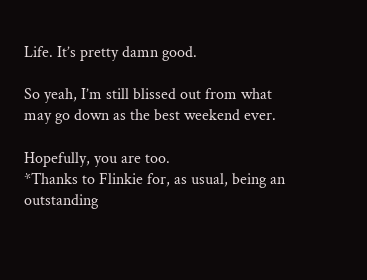Life. It’s pretty damn good.

So yeah, I’m still blissed out from what may go down as the best weekend ever.

Hopefully, you are too.
*Thanks to Flinkie for, as usual, being an outstanding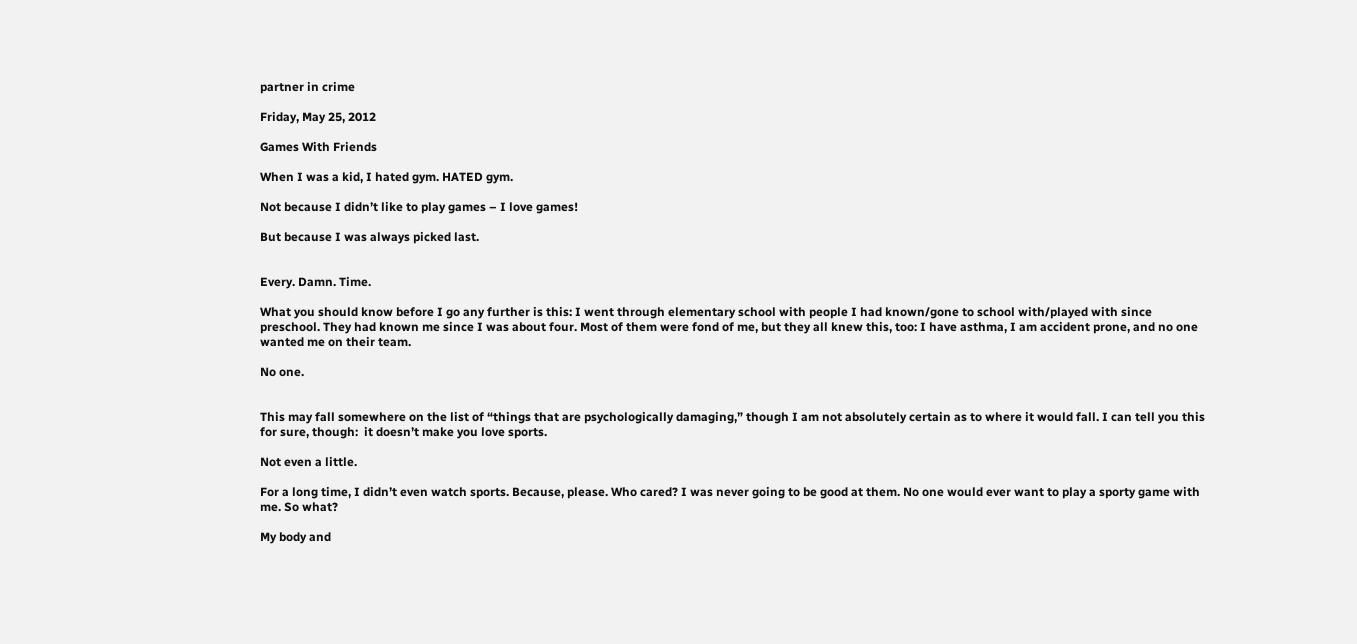partner in crime

Friday, May 25, 2012

Games With Friends

When I was a kid, I hated gym. HATED gym.

Not because I didn’t like to play games – I love games!

But because I was always picked last.


Every. Damn. Time.

What you should know before I go any further is this: I went through elementary school with people I had known/gone to school with/played with since preschool. They had known me since I was about four. Most of them were fond of me, but they all knew this, too: I have asthma, I am accident prone, and no one wanted me on their team.

No one.


This may fall somewhere on the list of “things that are psychologically damaging,” though I am not absolutely certain as to where it would fall. I can tell you this for sure, though:  it doesn’t make you love sports.

Not even a little.

For a long time, I didn’t even watch sports. Because, please. Who cared? I was never going to be good at them. No one would ever want to play a sporty game with me. So what?

My body and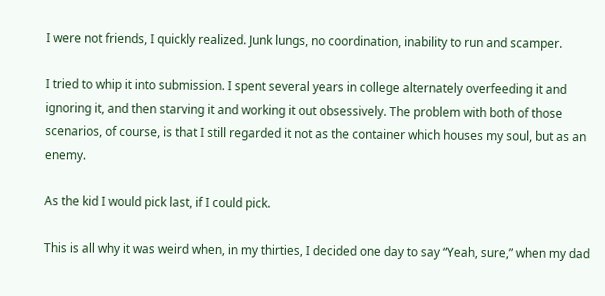I were not friends, I quickly realized. Junk lungs, no coordination, inability to run and scamper.

I tried to whip it into submission. I spent several years in college alternately overfeeding it and ignoring it, and then starving it and working it out obsessively. The problem with both of those scenarios, of course, is that I still regarded it not as the container which houses my soul, but as an enemy.

As the kid I would pick last, if I could pick.

This is all why it was weird when, in my thirties, I decided one day to say “Yeah, sure,” when my dad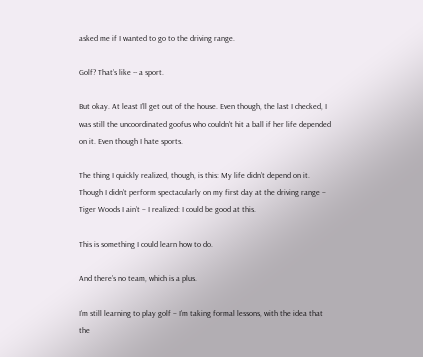asked me if I wanted to go to the driving range.

Golf? That’s like -- a sport.

But okay. At least I’ll get out of the house. Even though, the last I checked, I was still the uncoordinated goofus who couldn’t hit a ball if her life depended on it. Even though I hate sports.

The thing I quickly realized, though, is this: My life didn’t depend on it. Though I didn’t perform spectacularly on my first day at the driving range – Tiger Woods I ain’t – I realized: I could be good at this.

This is something I could learn how to do.

And there’s no team, which is a plus.

I’m still learning to play golf – I’m taking formal lessons, with the idea that the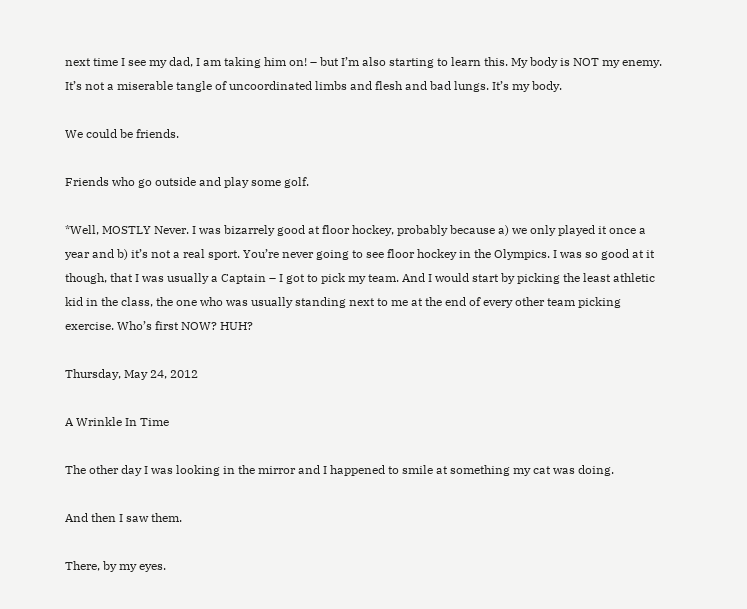next time I see my dad, I am taking him on! – but I’m also starting to learn this. My body is NOT my enemy. It’s not a miserable tangle of uncoordinated limbs and flesh and bad lungs. It’s my body.

We could be friends.

Friends who go outside and play some golf.

*Well, MOSTLY Never. I was bizarrely good at floor hockey, probably because a) we only played it once a year and b) it’s not a real sport. You’re never going to see floor hockey in the Olympics. I was so good at it though, that I was usually a Captain – I got to pick my team. And I would start by picking the least athletic kid in the class, the one who was usually standing next to me at the end of every other team picking exercise. Who’s first NOW? HUH?

Thursday, May 24, 2012

A Wrinkle In Time

The other day I was looking in the mirror and I happened to smile at something my cat was doing.

And then I saw them.

There, by my eyes.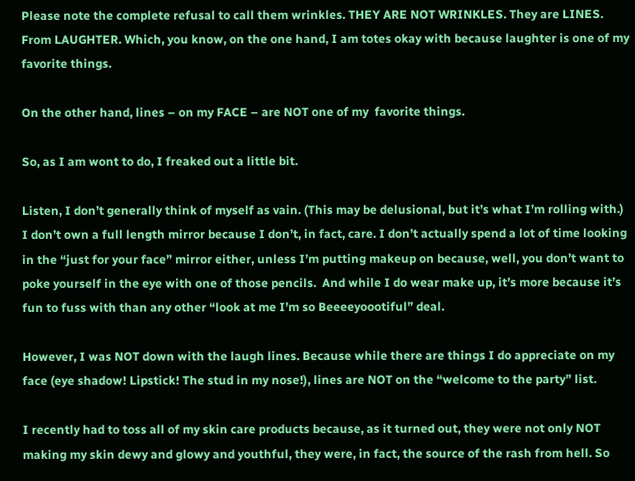Please note the complete refusal to call them wrinkles. THEY ARE NOT WRINKLES. They are LINES. From LAUGHTER. Which, you know, on the one hand, I am totes okay with because laughter is one of my favorite things.

On the other hand, lines – on my FACE – are NOT one of my  favorite things.

So, as I am wont to do, I freaked out a little bit.

Listen, I don’t generally think of myself as vain. (This may be delusional, but it’s what I’m rolling with.) I don’t own a full length mirror because I don’t, in fact, care. I don’t actually spend a lot of time looking in the “just for your face” mirror either, unless I’m putting makeup on because, well, you don’t want to poke yourself in the eye with one of those pencils.  And while I do wear make up, it’s more because it’s fun to fuss with than any other “look at me I’m so Beeeeyoootiful” deal.

However, I was NOT down with the laugh lines. Because while there are things I do appreciate on my face (eye shadow! Lipstick! The stud in my nose!), lines are NOT on the “welcome to the party” list.

I recently had to toss all of my skin care products because, as it turned out, they were not only NOT making my skin dewy and glowy and youthful, they were, in fact, the source of the rash from hell. So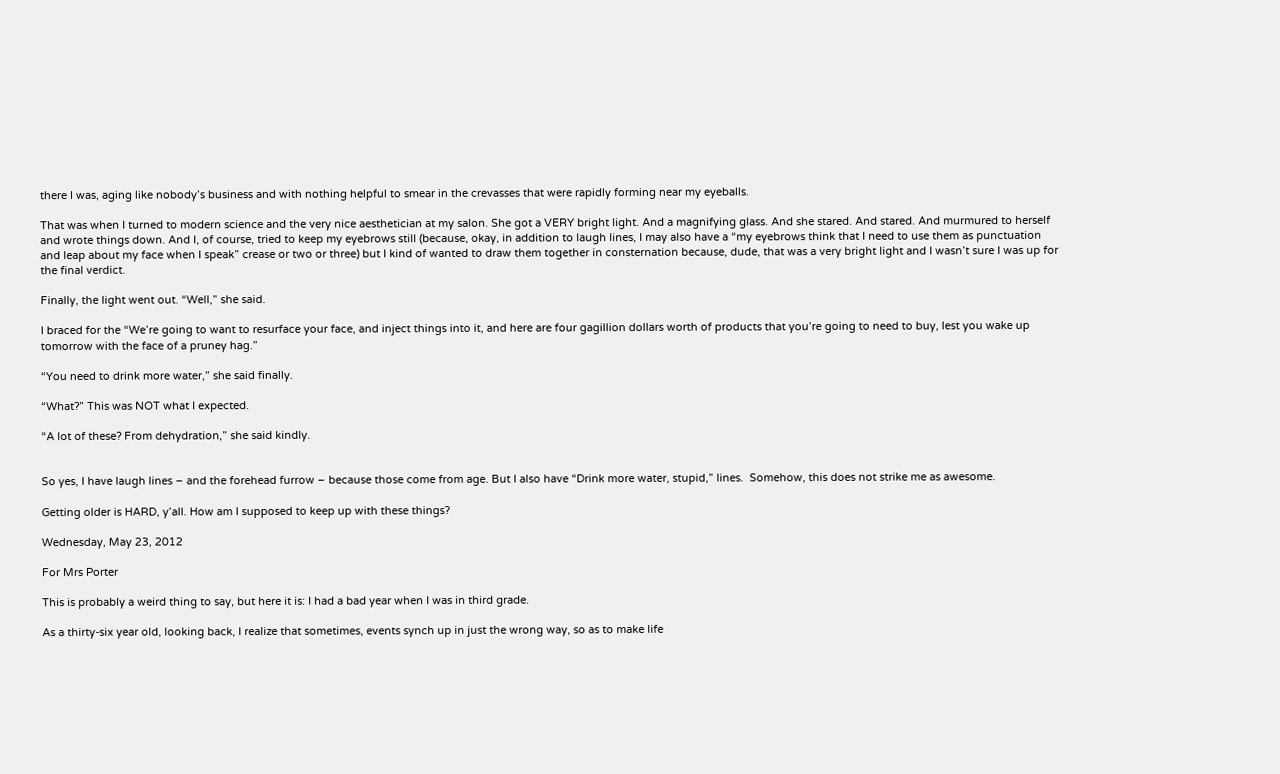there I was, aging like nobody’s business and with nothing helpful to smear in the crevasses that were rapidly forming near my eyeballs.

That was when I turned to modern science and the very nice aesthetician at my salon. She got a VERY bright light. And a magnifying glass. And she stared. And stared. And murmured to herself and wrote things down. And I, of course, tried to keep my eyebrows still (because, okay, in addition to laugh lines, I may also have a “my eyebrows think that I need to use them as punctuation and leap about my face when I speak” crease or two or three) but I kind of wanted to draw them together in consternation because, dude, that was a very bright light and I wasn’t sure I was up for the final verdict.

Finally, the light went out. “Well,” she said.

I braced for the “We’re going to want to resurface your face, and inject things into it, and here are four gagillion dollars worth of products that you’re going to need to buy, lest you wake up tomorrow with the face of a pruney hag.”

“You need to drink more water,” she said finally.

“What?” This was NOT what I expected.

“A lot of these? From dehydration,” she said kindly.


So yes, I have laugh lines – and the forehead furrow – because those come from age. But I also have “Drink more water, stupid,” lines.  Somehow, this does not strike me as awesome.

Getting older is HARD, y’all. How am I supposed to keep up with these things?

Wednesday, May 23, 2012

For Mrs Porter

This is probably a weird thing to say, but here it is: I had a bad year when I was in third grade.

As a thirty-six year old, looking back, I realize that sometimes, events synch up in just the wrong way, so as to make life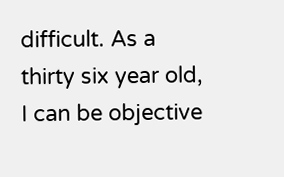difficult. As a thirty six year old, I can be objective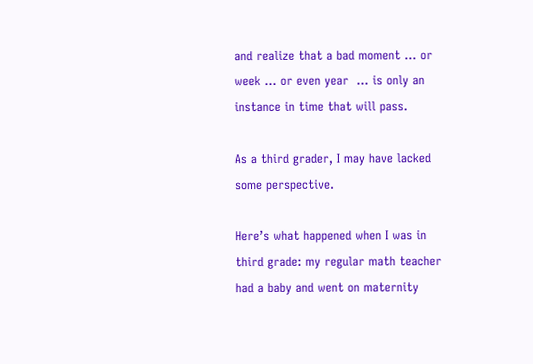and realize that a bad moment … or week … or even year  … is only an instance in time that will pass.

As a third grader, I may have lacked some perspective.

Here’s what happened when I was in third grade: my regular math teacher had a baby and went on maternity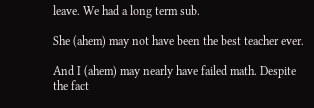leave. We had a long term sub.

She (ahem) may not have been the best teacher ever.

And I (ahem) may nearly have failed math. Despite the fact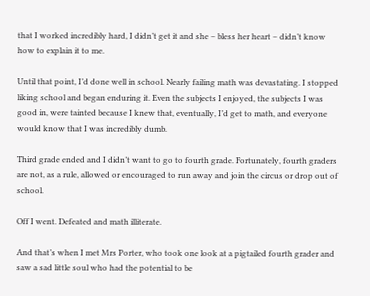that I worked incredibly hard, I didn’t get it and she – bless her heart – didn’t know how to explain it to me.

Until that point, I’d done well in school. Nearly failing math was devastating. I stopped liking school and began enduring it. Even the subjects I enjoyed, the subjects I was good in, were tainted because I knew that, eventually, I’d get to math, and everyone would know that I was incredibly dumb.

Third grade ended and I didn’t want to go to fourth grade. Fortunately, fourth graders are not, as a rule, allowed or encouraged to run away and join the circus or drop out of school.

Off I went. Defeated and math illiterate.

And that’s when I met Mrs Porter, who took one look at a pigtailed fourth grader and saw a sad little soul who had the potential to be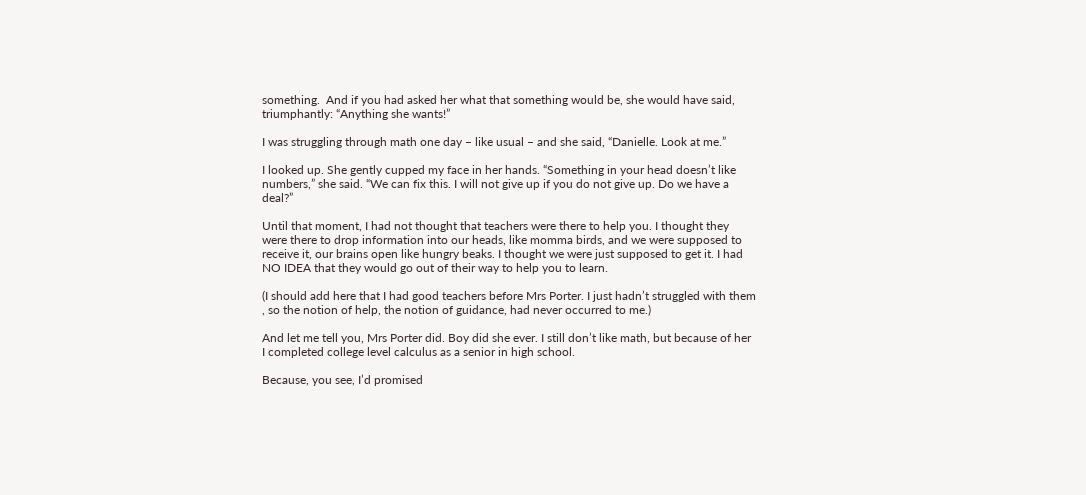something.  And if you had asked her what that something would be, she would have said, triumphantly: “Anything she wants!”

I was struggling through math one day – like usual – and she said, “Danielle. Look at me.”

I looked up. She gently cupped my face in her hands. “Something in your head doesn’t like numbers,” she said. “We can fix this. I will not give up if you do not give up. Do we have a deal?”

Until that moment, I had not thought that teachers were there to help you. I thought they were there to drop information into our heads, like momma birds, and we were supposed to receive it, our brains open like hungry beaks. I thought we were just supposed to get it. I had NO IDEA that they would go out of their way to help you to learn.

(I should add here that I had good teachers before Mrs Porter. I just hadn’t struggled with them , so the notion of help, the notion of guidance, had never occurred to me.)

And let me tell you, Mrs Porter did. Boy did she ever. I still don’t like math, but because of her I completed college level calculus as a senior in high school.

Because, you see, I’d promised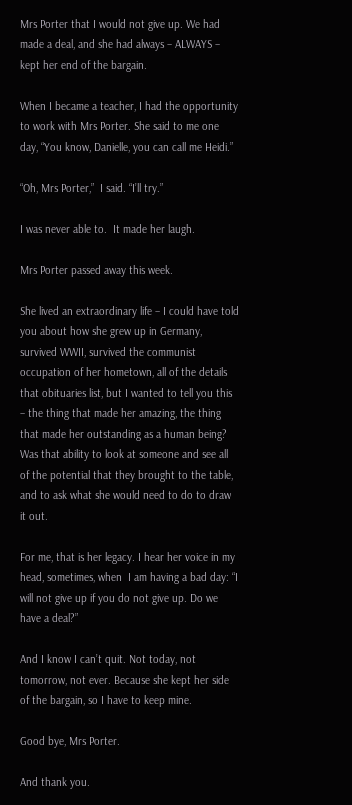Mrs Porter that I would not give up. We had made a deal, and she had always – ALWAYS – kept her end of the bargain.

When I became a teacher, I had the opportunity to work with Mrs Porter. She said to me one day, “You know, Danielle, you can call me Heidi.”

“Oh, Mrs Porter,”  I said. “I’ll try.”

I was never able to.  It made her laugh.

Mrs Porter passed away this week.

She lived an extraordinary life – I could have told you about how she grew up in Germany, survived WWII, survived the communist occupation of her hometown, all of the details that obituaries list, but I wanted to tell you this – the thing that made her amazing, the thing that made her outstanding as a human being? Was that ability to look at someone and see all of the potential that they brought to the table, and to ask what she would need to do to draw it out.

For me, that is her legacy. I hear her voice in my head, sometimes, when  I am having a bad day: “I will not give up if you do not give up. Do we have a deal?”

And I know I can’t quit. Not today, not tomorrow, not ever. Because she kept her side of the bargain, so I have to keep mine.

Good bye, Mrs Porter.

And thank you.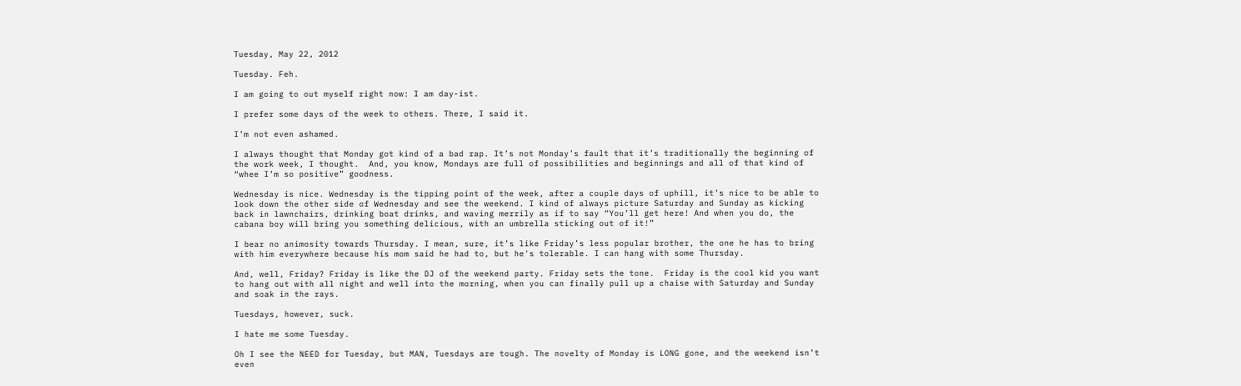Tuesday, May 22, 2012

Tuesday. Feh.

I am going to out myself right now: I am day-ist.

I prefer some days of the week to others. There, I said it.

I’m not even ashamed.

I always thought that Monday got kind of a bad rap. It’s not Monday’s fault that it’s traditionally the beginning of the work week, I thought.  And, you know, Mondays are full of possibilities and beginnings and all of that kind of “whee I’m so positive” goodness.

Wednesday is nice. Wednesday is the tipping point of the week, after a couple days of uphill, it’s nice to be able to look down the other side of Wednesday and see the weekend. I kind of always picture Saturday and Sunday as kicking back in lawnchairs, drinking boat drinks, and waving merrily as if to say “You’ll get here! And when you do, the cabana boy will bring you something delicious, with an umbrella sticking out of it!”

I bear no animosity towards Thursday. I mean, sure, it’s like Friday’s less popular brother, the one he has to bring with him everywhere because his mom said he had to, but he's tolerable. I can hang with some Thursday.

And, well, Friday? Friday is like the DJ of the weekend party. Friday sets the tone.  Friday is the cool kid you want to hang out with all night and well into the morning, when you can finally pull up a chaise with Saturday and Sunday and soak in the rays.

Tuesdays, however, suck.

I hate me some Tuesday.

Oh I see the NEED for Tuesday, but MAN, Tuesdays are tough. The novelty of Monday is LONG gone, and the weekend isn’t even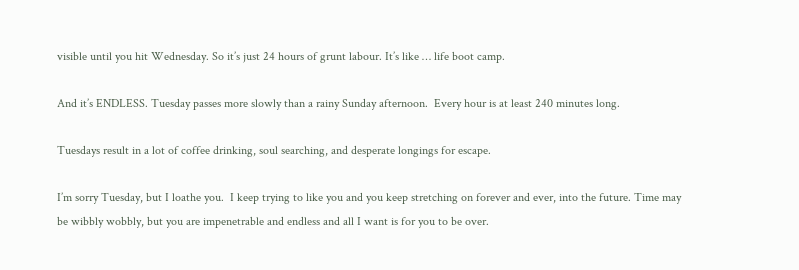visible until you hit Wednesday. So it’s just 24 hours of grunt labour. It’s like … life boot camp.

And it’s ENDLESS. Tuesday passes more slowly than a rainy Sunday afternoon.  Every hour is at least 240 minutes long.

Tuesdays result in a lot of coffee drinking, soul searching, and desperate longings for escape.

I’m sorry Tuesday, but I loathe you.  I keep trying to like you and you keep stretching on forever and ever, into the future. Time may be wibbly wobbly, but you are impenetrable and endless and all I want is for you to be over.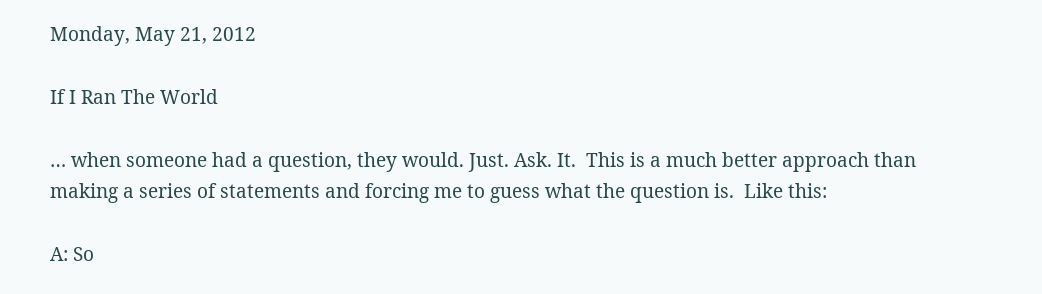Monday, May 21, 2012

If I Ran The World

… when someone had a question, they would. Just. Ask. It.  This is a much better approach than making a series of statements and forcing me to guess what the question is.  Like this:

A: So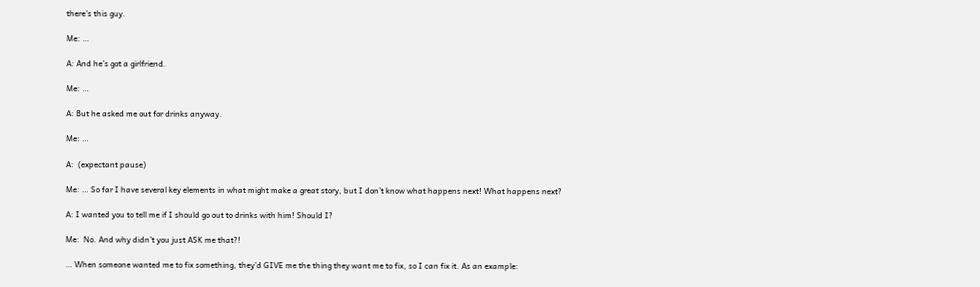there’s this guy.

Me: …

A: And he’s got a girlfriend.

Me: …

A: But he asked me out for drinks anyway.

Me: …

A:  (expectant pause)

Me: … So far I have several key elements in what might make a great story, but I don’t know what happens next! What happens next?

A: I wanted you to tell me if I should go out to drinks with him! Should I?

Me:  No. And why didn’t you just ASK me that?!

… When someone wanted me to fix something, they’d GIVE me the thing they want me to fix, so I can fix it. As an example: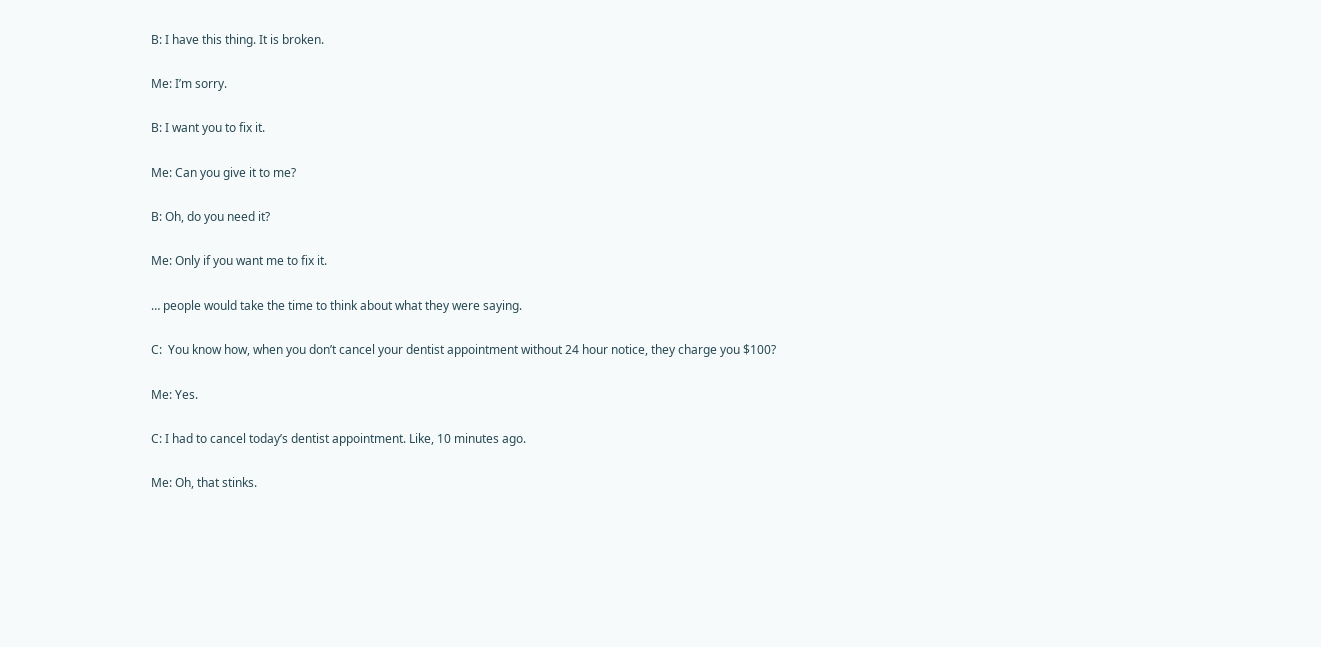B: I have this thing. It is broken.

Me: I’m sorry.

B: I want you to fix it.

Me: Can you give it to me?

B: Oh, do you need it?

Me: Only if you want me to fix it.

… people would take the time to think about what they were saying.

C:  You know how, when you don’t cancel your dentist appointment without 24 hour notice, they charge you $100?

Me: Yes.

C: I had to cancel today’s dentist appointment. Like, 10 minutes ago.

Me: Oh, that stinks.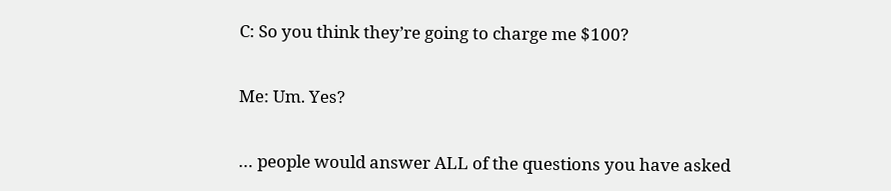C: So you think they’re going to charge me $100?

Me: Um. Yes?

… people would answer ALL of the questions you have asked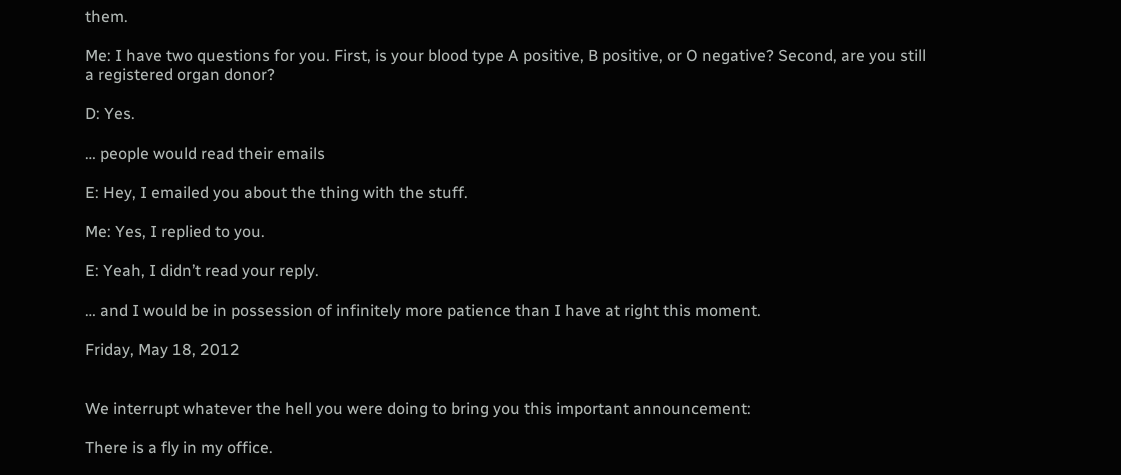them.

Me: I have two questions for you. First, is your blood type A positive, B positive, or O negative? Second, are you still a registered organ donor?

D: Yes.

… people would read their emails

E: Hey, I emailed you about the thing with the stuff.

Me: Yes, I replied to you.

E: Yeah, I didn’t read your reply.

… and I would be in possession of infinitely more patience than I have at right this moment.

Friday, May 18, 2012


We interrupt whatever the hell you were doing to bring you this important announcement:

There is a fly in my office.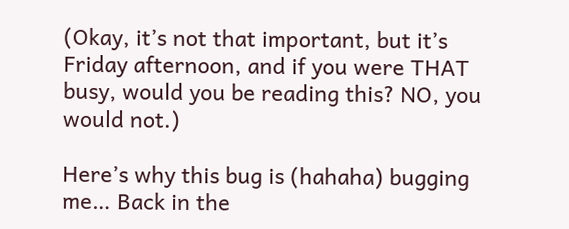(Okay, it’s not that important, but it’s Friday afternoon, and if you were THAT busy, would you be reading this? NO, you would not.)

Here’s why this bug is (hahaha) bugging me… Back in the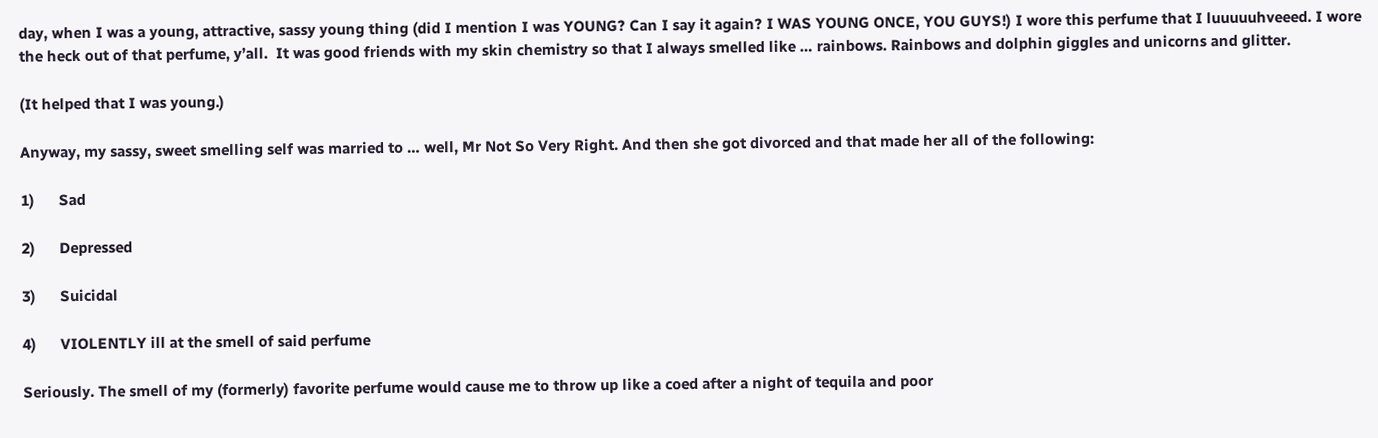day, when I was a young, attractive, sassy young thing (did I mention I was YOUNG? Can I say it again? I WAS YOUNG ONCE, YOU GUYS!) I wore this perfume that I luuuuuhveeed. I wore the heck out of that perfume, y’all.  It was good friends with my skin chemistry so that I always smelled like … rainbows. Rainbows and dolphin giggles and unicorns and glitter.

(It helped that I was young.)

Anyway, my sassy, sweet smelling self was married to … well, Mr Not So Very Right. And then she got divorced and that made her all of the following:

1)      Sad

2)      Depressed

3)      Suicidal

4)      VIOLENTLY ill at the smell of said perfume

Seriously. The smell of my (formerly) favorite perfume would cause me to throw up like a coed after a night of tequila and poor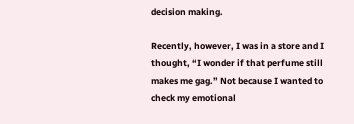decision making.

Recently, however, I was in a store and I thought, “I wonder if that perfume still makes me gag.” Not because I wanted to check my emotional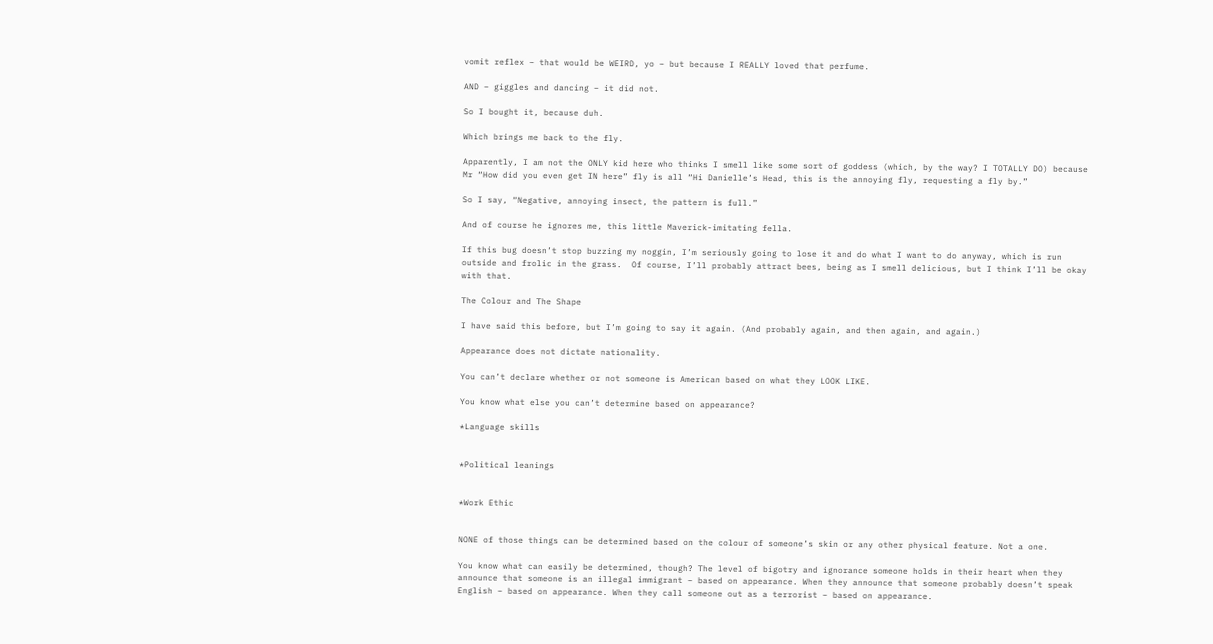vomit reflex – that would be WEIRD, yo – but because I REALLY loved that perfume.

AND – giggles and dancing – it did not.

So I bought it, because duh.

Which brings me back to the fly.

Apparently, I am not the ONLY kid here who thinks I smell like some sort of goddess (which, by the way? I TOTALLY DO) because Mr “How did you even get IN here” fly is all “Hi Danielle’s Head, this is the annoying fly, requesting a fly by.”

So I say, “Negative, annoying insect, the pattern is full.”

And of course he ignores me, this little Maverick-imitating fella.

If this bug doesn’t stop buzzing my noggin, I’m seriously going to lose it and do what I want to do anyway, which is run outside and frolic in the grass.  Of course, I’ll probably attract bees, being as I smell delicious, but I think I’ll be okay with that.

The Colour and The Shape

I have said this before, but I’m going to say it again. (And probably again, and then again, and again.)

Appearance does not dictate nationality.

You can’t declare whether or not someone is American based on what they LOOK LIKE.

You know what else you can’t determine based on appearance?

*Language skills


*Political leanings


*Work Ethic


NONE of those things can be determined based on the colour of someone’s skin or any other physical feature. Not a one.

You know what can easily be determined, though? The level of bigotry and ignorance someone holds in their heart when they announce that someone is an illegal immigrant – based on appearance. When they announce that someone probably doesn’t speak English – based on appearance. When they call someone out as a terrorist – based on appearance.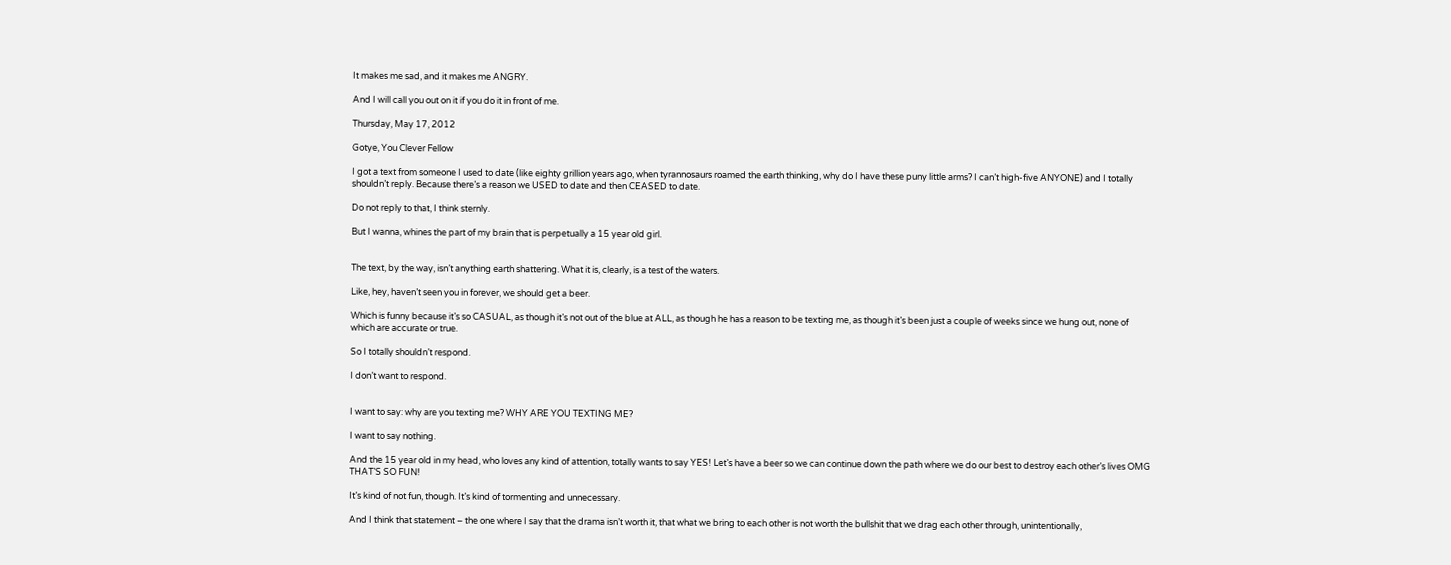It makes me sad, and it makes me ANGRY.

And I will call you out on it if you do it in front of me.

Thursday, May 17, 2012

Gotye, You Clever Fellow

I got a text from someone I used to date (like eighty grillion years ago, when tyrannosaurs roamed the earth thinking, why do I have these puny little arms? I can’t high-five ANYONE) and I totally shouldn’t reply. Because there’s a reason we USED to date and then CEASED to date.

Do not reply to that, I think sternly.

But I wanna, whines the part of my brain that is perpetually a 15 year old girl.


The text, by the way, isn’t anything earth shattering. What it is, clearly, is a test of the waters.

Like, hey, haven’t seen you in forever, we should get a beer.

Which is funny because it’s so CASUAL, as though it’s not out of the blue at ALL, as though he has a reason to be texting me, as though it’s been just a couple of weeks since we hung out, none of which are accurate or true.

So I totally shouldn’t respond.

I don’t want to respond.


I want to say: why are you texting me? WHY ARE YOU TEXTING ME?

I want to say nothing.

And the 15 year old in my head, who loves any kind of attention, totally wants to say YES! Let’s have a beer so we can continue down the path where we do our best to destroy each other’s lives OMG THAT’S SO FUN!

It’s kind of not fun, though. It’s kind of tormenting and unnecessary.

And I think that statement – the one where I say that the drama isn’t worth it, that what we bring to each other is not worth the bullshit that we drag each other through, unintentionally,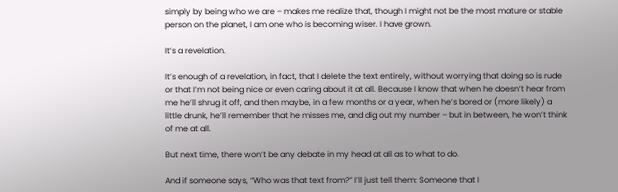simply by being who we are – makes me realize that, though I might not be the most mature or stable person on the planet, I am one who is becoming wiser. I have grown.

It’s a revelation.

It’s enough of a revelation, in fact, that I delete the text entirely, without worrying that doing so is rude or that I’m not being nice or even caring about it at all. Because I know that when he doesn’t hear from me he’ll shrug it off, and then maybe, in a few months or a year, when he’s bored or (more likely) a little drunk, he’ll remember that he misses me, and dig out my number – but in between, he won’t think of me at all.

But next time, there won’t be any debate in my head at all as to what to do.

And if someone says, “Who was that text from?” I’ll just tell them: Someone that I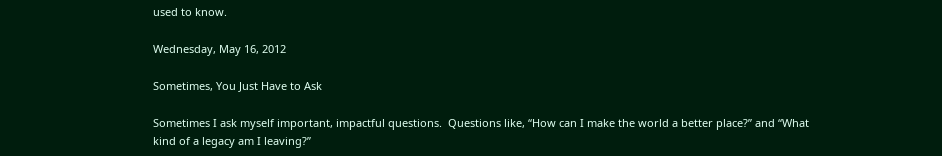used to know.

Wednesday, May 16, 2012

Sometimes, You Just Have to Ask

Sometimes I ask myself important, impactful questions.  Questions like, “How can I make the world a better place?” and “What kind of a legacy am I leaving?”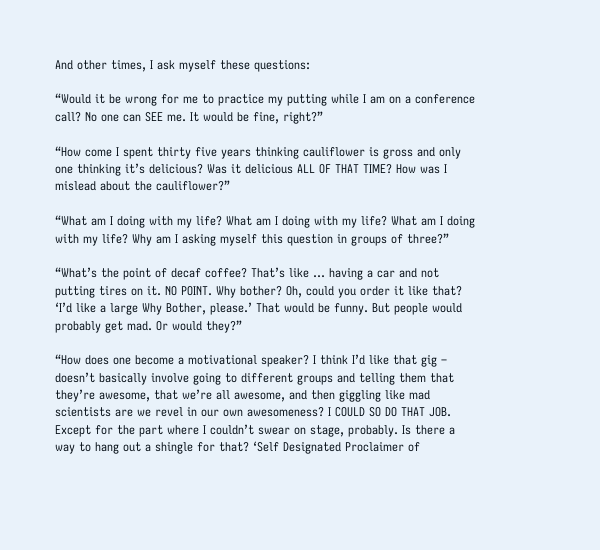And other times, I ask myself these questions:

“Would it be wrong for me to practice my putting while I am on a conference call? No one can SEE me. It would be fine, right?”

“How come I spent thirty five years thinking cauliflower is gross and only one thinking it’s delicious? Was it delicious ALL OF THAT TIME? How was I mislead about the cauliflower?”

“What am I doing with my life? What am I doing with my life? What am I doing with my life? Why am I asking myself this question in groups of three?”

“What’s the point of decaf coffee? That’s like … having a car and not putting tires on it. NO POINT. Why bother? Oh, could you order it like that? ‘I’d like a large Why Bother, please.’ That would be funny. But people would probably get mad. Or would they?”

“How does one become a motivational speaker? I think I’d like that gig – doesn’t basically involve going to different groups and telling them that they’re awesome, that we’re all awesome, and then giggling like mad scientists are we revel in our own awesomeness? I COULD SO DO THAT JOB. Except for the part where I couldn’t swear on stage, probably. Is there a way to hang out a shingle for that? ‘Self Designated Proclaimer of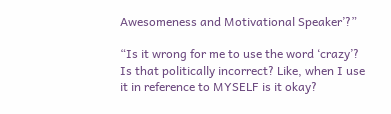Awesomeness and Motivational Speaker’?”

“Is it wrong for me to use the word ‘crazy’? Is that politically incorrect? Like, when I use it in reference to MYSELF is it okay?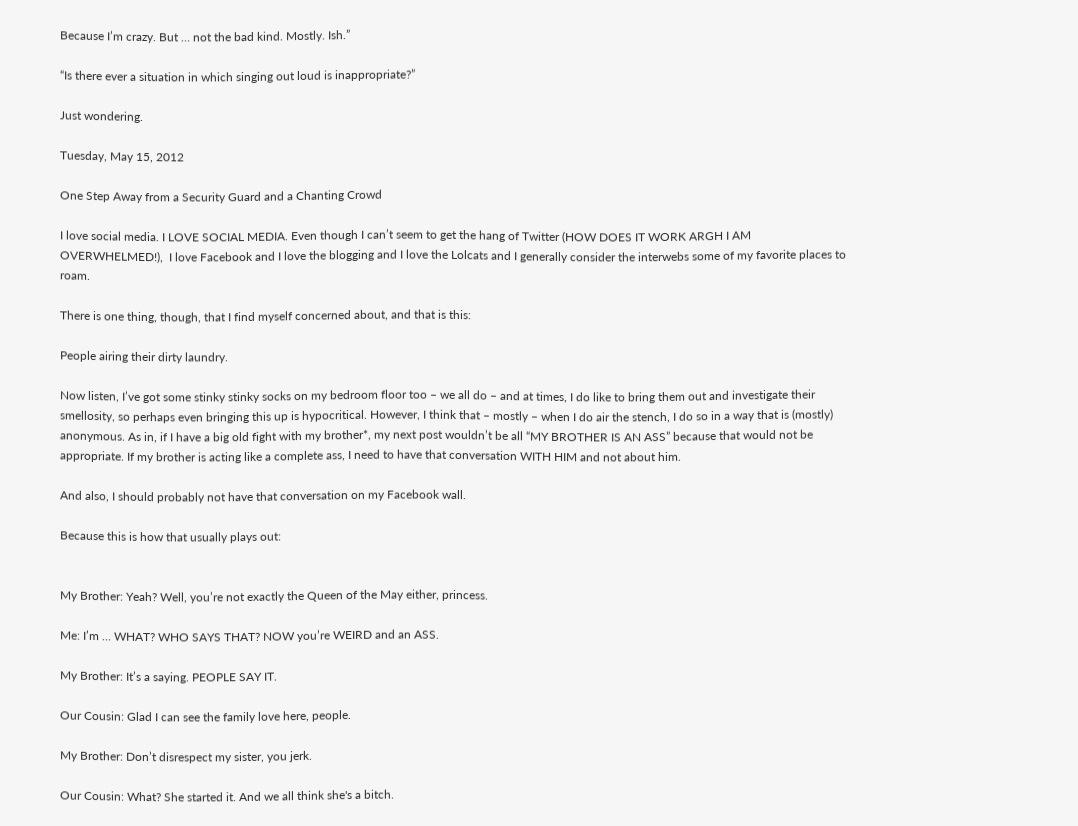Because I’m crazy. But … not the bad kind. Mostly. Ish.”

“Is there ever a situation in which singing out loud is inappropriate?”

Just wondering.

Tuesday, May 15, 2012

One Step Away from a Security Guard and a Chanting Crowd

I love social media. I LOVE SOCIAL MEDIA. Even though I can’t seem to get the hang of Twitter (HOW DOES IT WORK ARGH I AM OVERWHELMED!),  I love Facebook and I love the blogging and I love the Lolcats and I generally consider the interwebs some of my favorite places to roam.

There is one thing, though, that I find myself concerned about, and that is this:

People airing their dirty laundry.

Now listen, I’ve got some stinky stinky socks on my bedroom floor too – we all do – and at times, I do like to bring them out and investigate their smellosity, so perhaps even bringing this up is hypocritical. However, I think that – mostly – when I do air the stench, I do so in a way that is (mostly) anonymous. As in, if I have a big old fight with my brother*, my next post wouldn’t be all “MY BROTHER IS AN ASS” because that would not be appropriate. If my brother is acting like a complete ass, I need to have that conversation WITH HIM and not about him.

And also, I should probably not have that conversation on my Facebook wall.

Because this is how that usually plays out:


My Brother: Yeah? Well, you’re not exactly the Queen of the May either, princess.

Me: I’m … WHAT? WHO SAYS THAT? NOW you’re WEIRD and an ASS.

My Brother: It’s a saying. PEOPLE SAY IT.

Our Cousin: Glad I can see the family love here, people.

My Brother: Don’t disrespect my sister, you jerk.

Our Cousin: What? She started it. And we all think she's a bitch.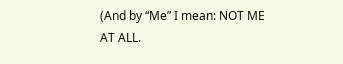(And by “Me” I mean: NOT ME AT ALL.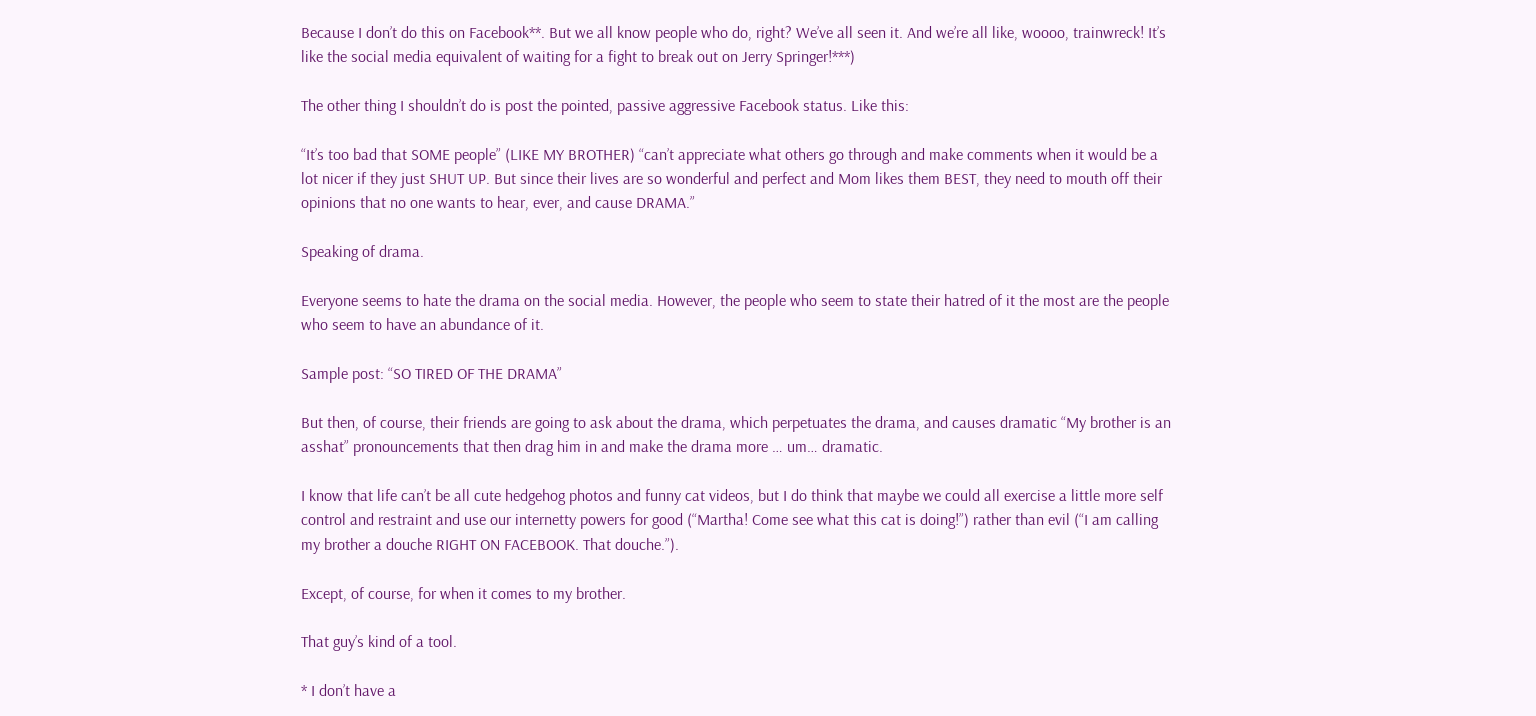Because I don’t do this on Facebook**. But we all know people who do, right? We’ve all seen it. And we’re all like, woooo, trainwreck! It’s like the social media equivalent of waiting for a fight to break out on Jerry Springer!***)

The other thing I shouldn’t do is post the pointed, passive aggressive Facebook status. Like this:

“It’s too bad that SOME people” (LIKE MY BROTHER) “can’t appreciate what others go through and make comments when it would be a lot nicer if they just SHUT UP. But since their lives are so wonderful and perfect and Mom likes them BEST, they need to mouth off their opinions that no one wants to hear, ever, and cause DRAMA.”

Speaking of drama.

Everyone seems to hate the drama on the social media. However, the people who seem to state their hatred of it the most are the people who seem to have an abundance of it.

Sample post: “SO TIRED OF THE DRAMA”

But then, of course, their friends are going to ask about the drama, which perpetuates the drama, and causes dramatic “My brother is an asshat” pronouncements that then drag him in and make the drama more … um… dramatic.

I know that life can’t be all cute hedgehog photos and funny cat videos, but I do think that maybe we could all exercise a little more self control and restraint and use our internetty powers for good (“Martha! Come see what this cat is doing!”) rather than evil (“I am calling my brother a douche RIGHT ON FACEBOOK. That douche.”).

Except, of course, for when it comes to my brother.

That guy’s kind of a tool.

* I don’t have a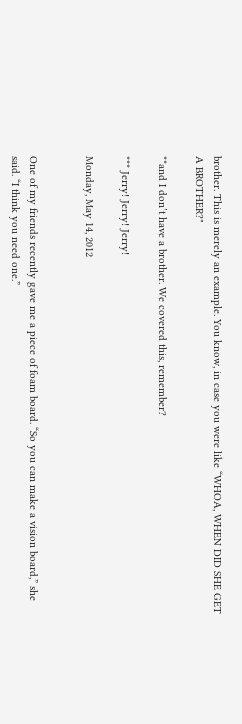brother. This is merely an example. You know, in case you were like “WHOA, WHEN DID SHE GET A BROTHER?"

**and I don’t have a brother. We covered this, remember?

*** Jerry! Jerry! Jerry!

Monday, May 14, 2012


One of my friends recently gave me a piece of foam board. “So you can make a vision board,” she said. “I think you need one.”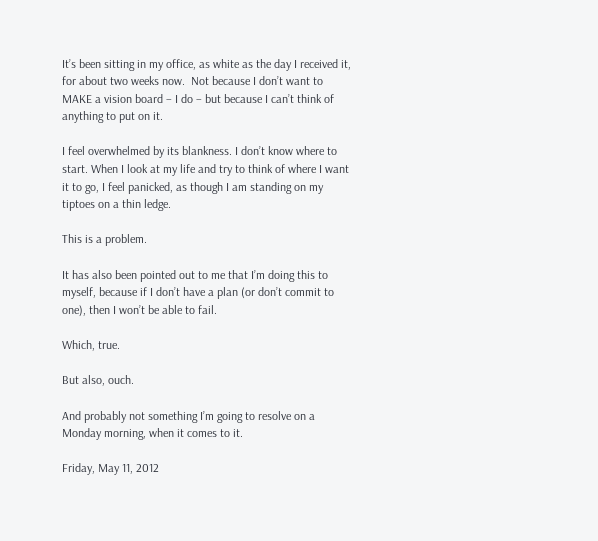It’s been sitting in my office, as white as the day I received it, for about two weeks now.  Not because I don’t want to MAKE a vision board – I do – but because I can’t think of anything to put on it.

I feel overwhelmed by its blankness. I don’t know where to start. When I look at my life and try to think of where I want it to go, I feel panicked, as though I am standing on my tiptoes on a thin ledge.

This is a problem.

It has also been pointed out to me that I’m doing this to myself, because if I don’t have a plan (or don’t commit to one), then I won’t be able to fail.

Which, true.

But also, ouch.

And probably not something I’m going to resolve on a Monday morning, when it comes to it.

Friday, May 11, 2012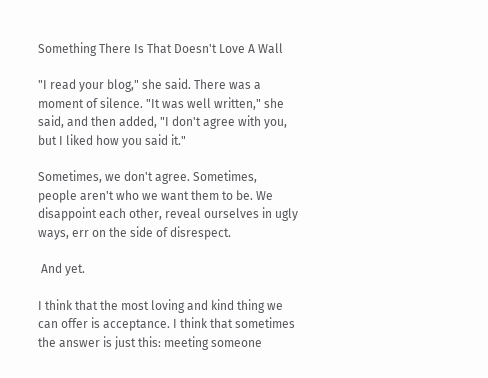Something There Is That Doesn't Love A Wall

"I read your blog," she said. There was a moment of silence. "It was well written," she said, and then added, "I don't agree with you, but I liked how you said it."

Sometimes, we don't agree. Sometimes, people aren't who we want them to be. We disappoint each other, reveal ourselves in ugly ways, err on the side of disrespect.

 And yet.

I think that the most loving and kind thing we can offer is acceptance. I think that sometimes the answer is just this: meeting someone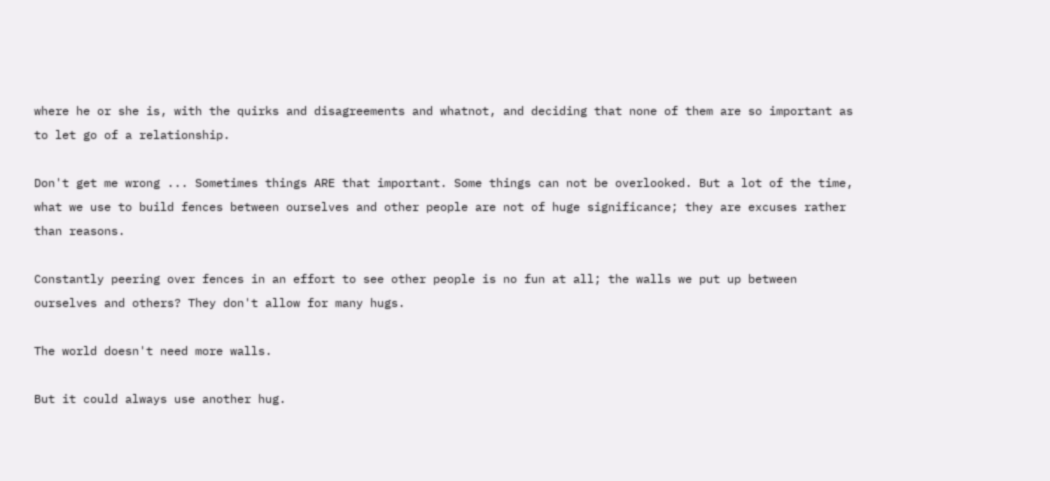where he or she is, with the quirks and disagreements and whatnot, and deciding that none of them are so important as to let go of a relationship.

Don't get me wrong ... Sometimes things ARE that important. Some things can not be overlooked. But a lot of the time, what we use to build fences between ourselves and other people are not of huge significance; they are excuses rather than reasons.

Constantly peering over fences in an effort to see other people is no fun at all; the walls we put up between ourselves and others? They don't allow for many hugs.

The world doesn't need more walls.

But it could always use another hug.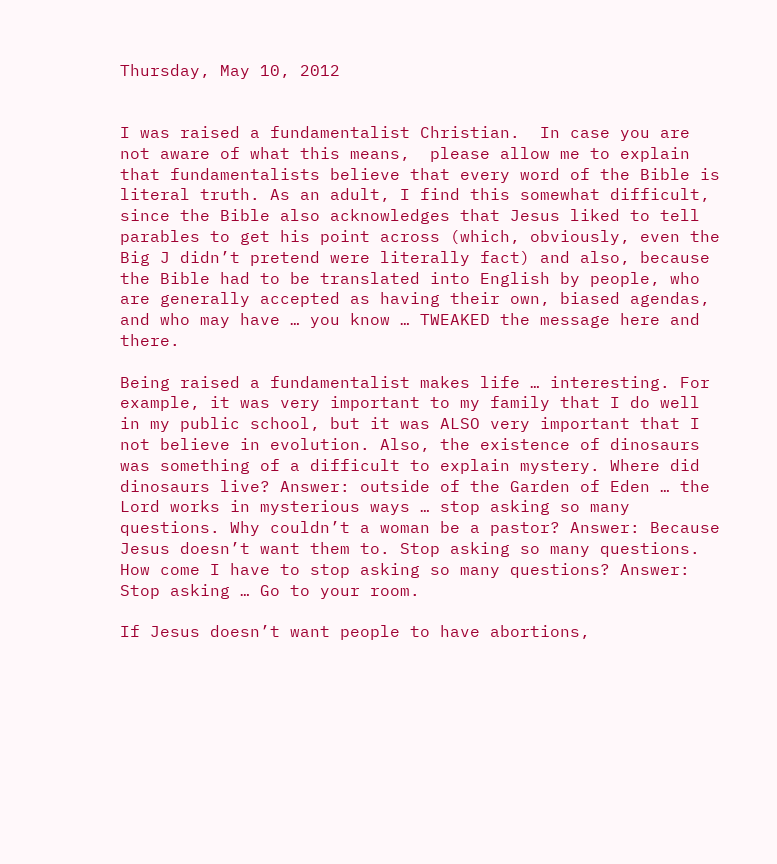Thursday, May 10, 2012


I was raised a fundamentalist Christian.  In case you are not aware of what this means,  please allow me to explain that fundamentalists believe that every word of the Bible is literal truth. As an adult, I find this somewhat difficult, since the Bible also acknowledges that Jesus liked to tell parables to get his point across (which, obviously, even the Big J didn’t pretend were literally fact) and also, because the Bible had to be translated into English by people, who are generally accepted as having their own, biased agendas, and who may have … you know … TWEAKED the message here and there.

Being raised a fundamentalist makes life … interesting. For example, it was very important to my family that I do well in my public school, but it was ALSO very important that I not believe in evolution. Also, the existence of dinosaurs was something of a difficult to explain mystery. Where did dinosaurs live? Answer: outside of the Garden of Eden … the Lord works in mysterious ways … stop asking so many questions. Why couldn’t a woman be a pastor? Answer: Because Jesus doesn’t want them to. Stop asking so many questions. How come I have to stop asking so many questions? Answer: Stop asking … Go to your room.

If Jesus doesn’t want people to have abortions,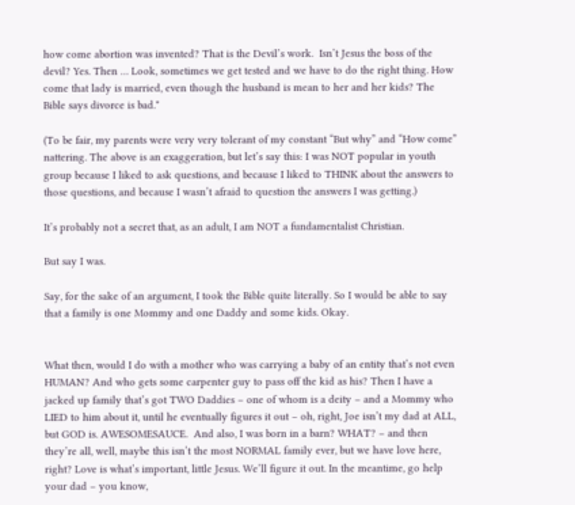how come abortion was invented? That is the Devil’s work.  Isn’t Jesus the boss of the devil? Yes. Then … Look, sometimes we get tested and we have to do the right thing. How come that lady is married, even though the husband is mean to her and her kids? The Bible says divorce is bad.*

(To be fair, my parents were very very tolerant of my constant “But why” and “How come” nattering. The above is an exaggeration, but let’s say this: I was NOT popular in youth group because I liked to ask questions, and because I liked to THINK about the answers to those questions, and because I wasn’t afraid to question the answers I was getting.)

It’s probably not a secret that, as an adult, I am NOT a fundamentalist Christian.

But say I was.

Say, for the sake of an argument, I took the Bible quite literally. So I would be able to say that a family is one Mommy and one Daddy and some kids. Okay.


What then, would I do with a mother who was carrying a baby of an entity that’s not even HUMAN? And who gets some carpenter guy to pass off the kid as his? Then I have a jacked up family that’s got TWO Daddies – one of whom is a deity – and a Mommy who LIED to him about it, until he eventually figures it out – oh, right, Joe isn’t my dad at ALL, but GOD is. AWESOMESAUCE.  And also, I was born in a barn? WHAT? – and then they’re all, well, maybe this isn’t the most NORMAL family ever, but we have love here, right? Love is what’s important, little Jesus. We’ll figure it out. In the meantime, go help your dad – you know,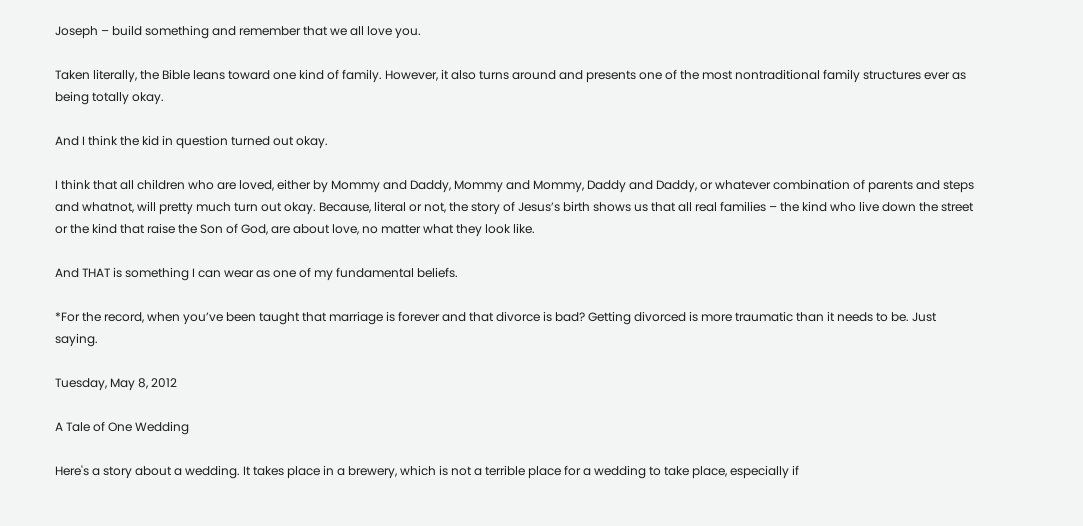Joseph – build something and remember that we all love you.

Taken literally, the Bible leans toward one kind of family. However, it also turns around and presents one of the most nontraditional family structures ever as being totally okay.

And I think the kid in question turned out okay.

I think that all children who are loved, either by Mommy and Daddy, Mommy and Mommy, Daddy and Daddy, or whatever combination of parents and steps and whatnot, will pretty much turn out okay. Because, literal or not, the story of Jesus’s birth shows us that all real families – the kind who live down the street or the kind that raise the Son of God, are about love, no matter what they look like.

And THAT is something I can wear as one of my fundamental beliefs.

*For the record, when you’ve been taught that marriage is forever and that divorce is bad? Getting divorced is more traumatic than it needs to be. Just saying.

Tuesday, May 8, 2012

A Tale of One Wedding

Here's a story about a wedding. It takes place in a brewery, which is not a terrible place for a wedding to take place, especially if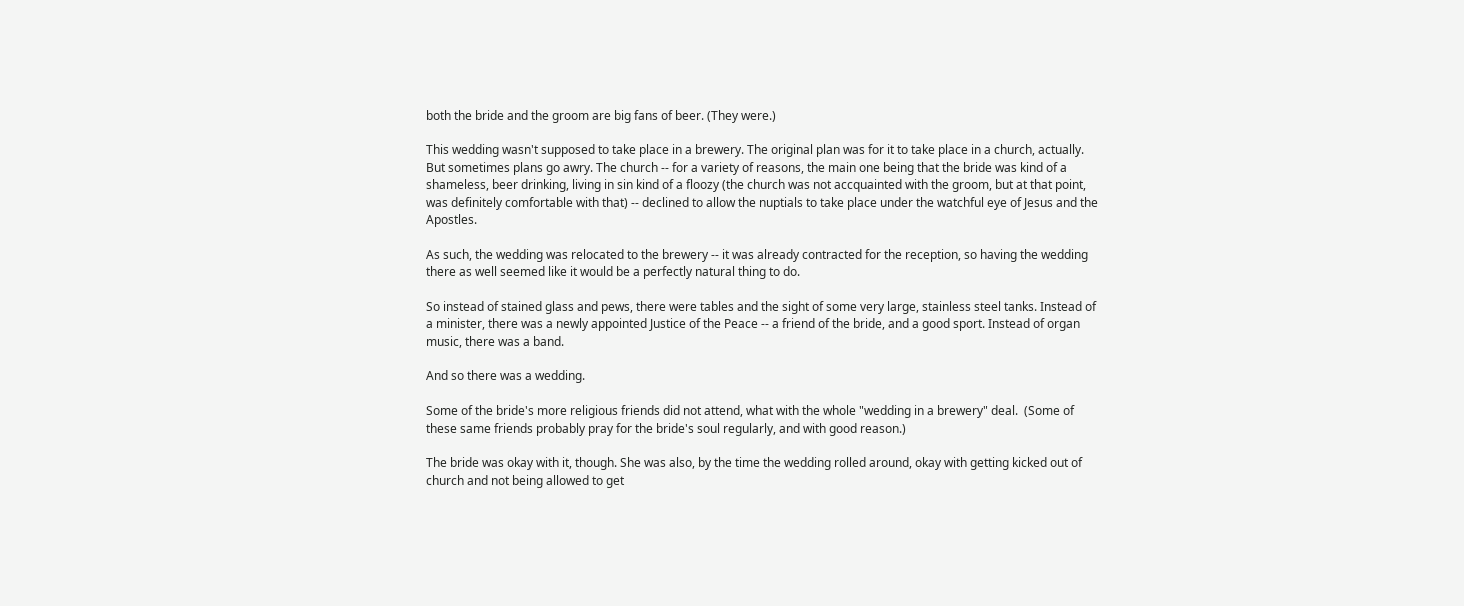both the bride and the groom are big fans of beer. (They were.)

This wedding wasn't supposed to take place in a brewery. The original plan was for it to take place in a church, actually. But sometimes plans go awry. The church -- for a variety of reasons, the main one being that the bride was kind of a shameless, beer drinking, living in sin kind of a floozy (the church was not accquainted with the groom, but at that point, was definitely comfortable with that) -- declined to allow the nuptials to take place under the watchful eye of Jesus and the Apostles.

As such, the wedding was relocated to the brewery -- it was already contracted for the reception, so having the wedding there as well seemed like it would be a perfectly natural thing to do.

So instead of stained glass and pews, there were tables and the sight of some very large, stainless steel tanks. Instead of a minister, there was a newly appointed Justice of the Peace -- a friend of the bride, and a good sport. Instead of organ music, there was a band.

And so there was a wedding.

Some of the bride's more religious friends did not attend, what with the whole "wedding in a brewery" deal.  (Some of these same friends probably pray for the bride's soul regularly, and with good reason.)

The bride was okay with it, though. She was also, by the time the wedding rolled around, okay with getting kicked out of church and not being allowed to get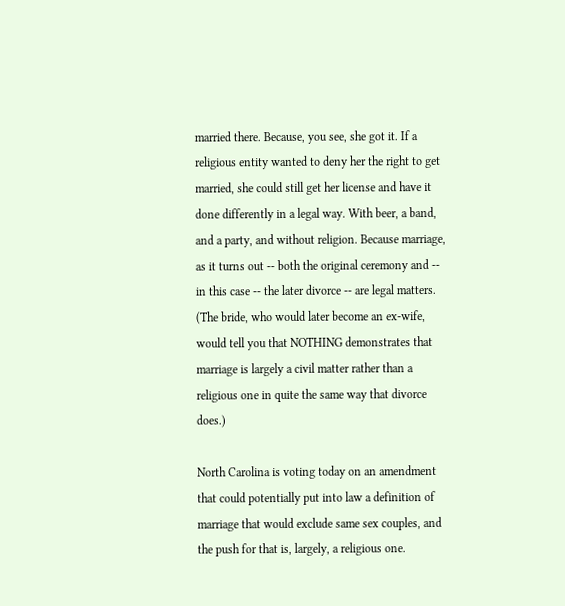married there. Because, you see, she got it. If a religious entity wanted to deny her the right to get married, she could still get her license and have it done differently in a legal way. With beer, a band, and a party, and without religion. Because marriage, as it turns out -- both the original ceremony and -- in this case -- the later divorce -- are legal matters. (The bride, who would later become an ex-wife, would tell you that NOTHING demonstrates that marriage is largely a civil matter rather than a religious one in quite the same way that divorce does.)

North Carolina is voting today on an amendment that could potentially put into law a definition of marriage that would exclude same sex couples, and the push for that is, largely, a religious one.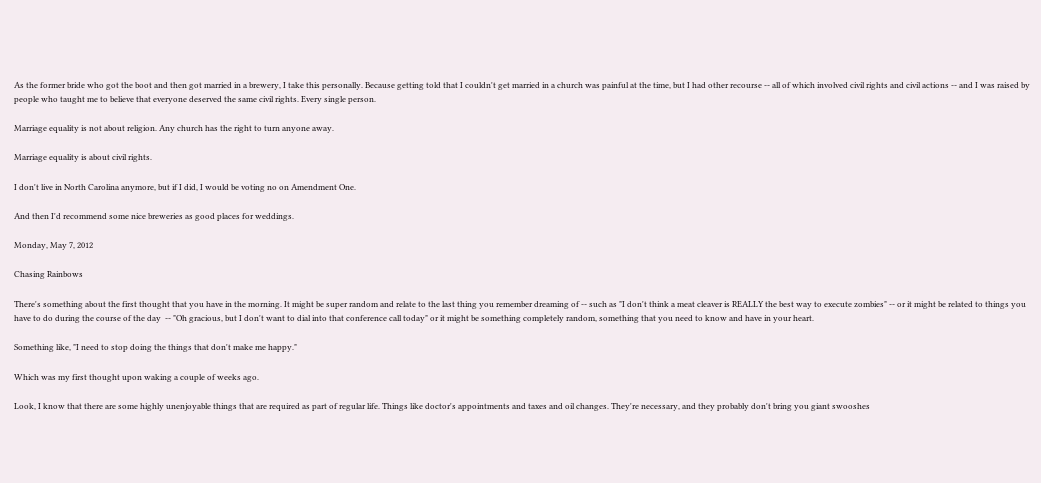As the former bride who got the boot and then got married in a brewery, I take this personally. Because getting told that I couldn't get married in a church was painful at the time, but I had other recourse -- all of which involved civil rights and civil actions -- and I was raised by people who taught me to believe that everyone deserved the same civil rights. Every single person.

Marriage equality is not about religion. Any church has the right to turn anyone away.

Marriage equality is about civil rights.

I don't live in North Carolina anymore, but if I did, I would be voting no on Amendment One.

And then I'd recommend some nice breweries as good places for weddings.

Monday, May 7, 2012

Chasing Rainbows

There's something about the first thought that you have in the morning. It might be super random and relate to the last thing you remember dreaming of -- such as "I don't think a meat cleaver is REALLY the best way to execute zombies" -- or it might be related to things you have to do during the course of the day  -- "Oh gracious, but I don't want to dial into that conference call today" or it might be something completely random, something that you need to know and have in your heart.

Something like, "I need to stop doing the things that don't make me happy."

Which was my first thought upon waking a couple of weeks ago.

Look, I know that there are some highly unenjoyable things that are required as part of regular life. Things like doctor's appointments and taxes and oil changes. They're necessary, and they probably don't bring you giant swooshes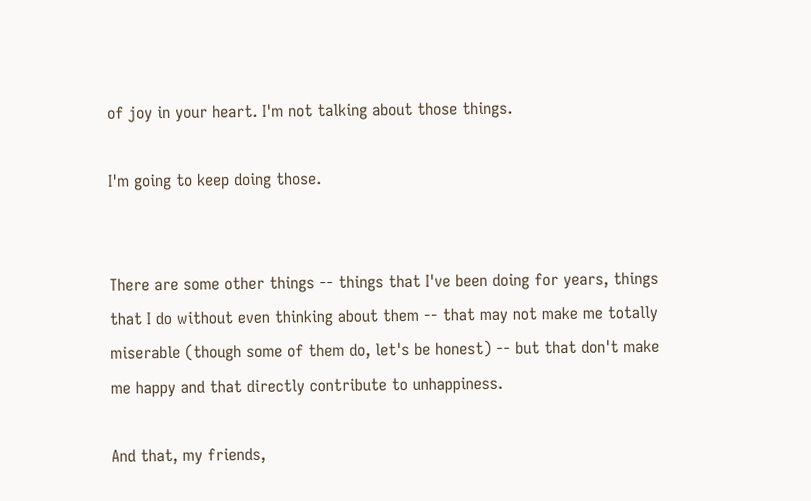of joy in your heart. I'm not talking about those things.

I'm going to keep doing those.


There are some other things -- things that I've been doing for years, things that I do without even thinking about them -- that may not make me totally miserable (though some of them do, let's be honest) -- but that don't make me happy and that directly contribute to unhappiness.

And that, my friends,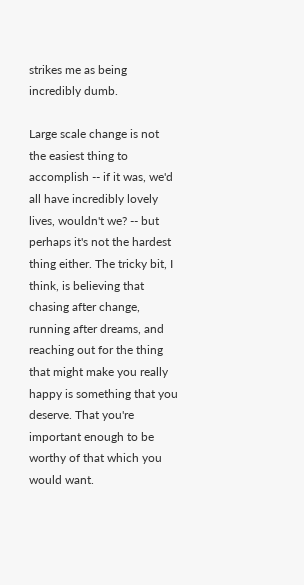strikes me as being incredibly dumb.

Large scale change is not the easiest thing to accomplish -- if it was, we'd all have incredibly lovely lives, wouldn't we? -- but perhaps it's not the hardest thing either. The tricky bit, I think, is believing that chasing after change, running after dreams, and reaching out for the thing that might make you really happy is something that you deserve. That you're important enough to be worthy of that which you would want.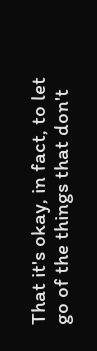That it's okay, in fact, to let go of the things that don't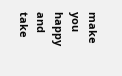make you happy and take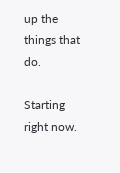up the things that do.

Starting right now.